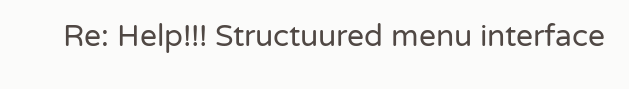Re: Help!!! Structuured menu interface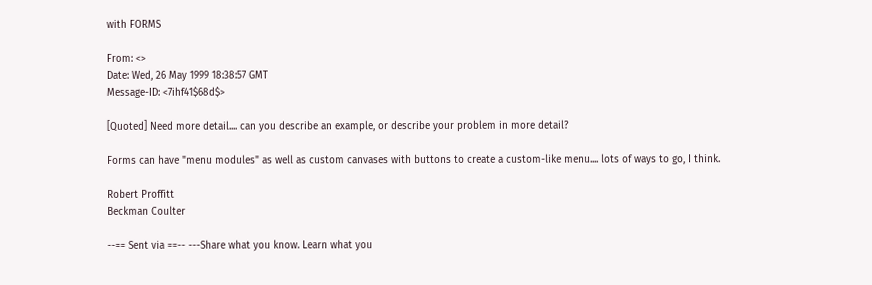with FORMS

From: <>
Date: Wed, 26 May 1999 18:38:57 GMT
Message-ID: <7ihf41$68d$>

[Quoted] Need more detail.... can you describe an example, or describe your problem in more detail?

Forms can have "menu modules" as well as custom canvases with buttons to create a custom-like menu.... lots of ways to go, I think.

Robert Proffitt
Beckman Coulter

--== Sent via ==-- ---Share what you know. Learn what you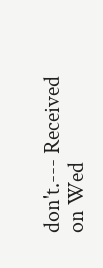don't.--- Received on Wed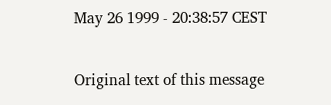May 26 1999 - 20:38:57 CEST

Original text of this message